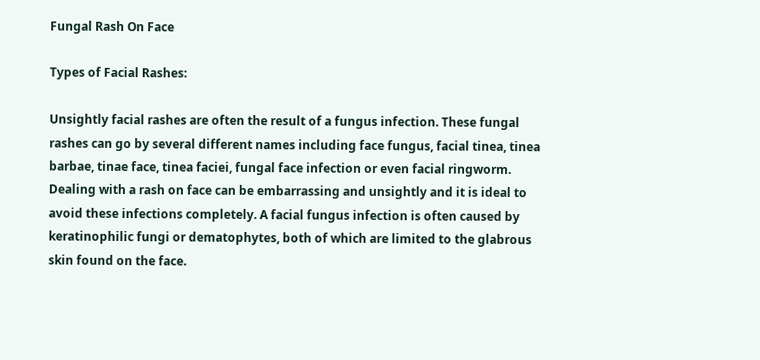Fungal Rash On Face

Types of Facial Rashes:

Unsightly facial rashes are often the result of a fungus infection. These fungal rashes can go by several different names including face fungus, facial tinea, tinea barbae, tinae face, tinea faciei, fungal face infection or even facial ringworm. Dealing with a rash on face can be embarrassing and unsightly and it is ideal to avoid these infections completely. A facial fungus infection is often caused by keratinophilic fungi or dematophytes, both of which are limited to the glabrous skin found on the face.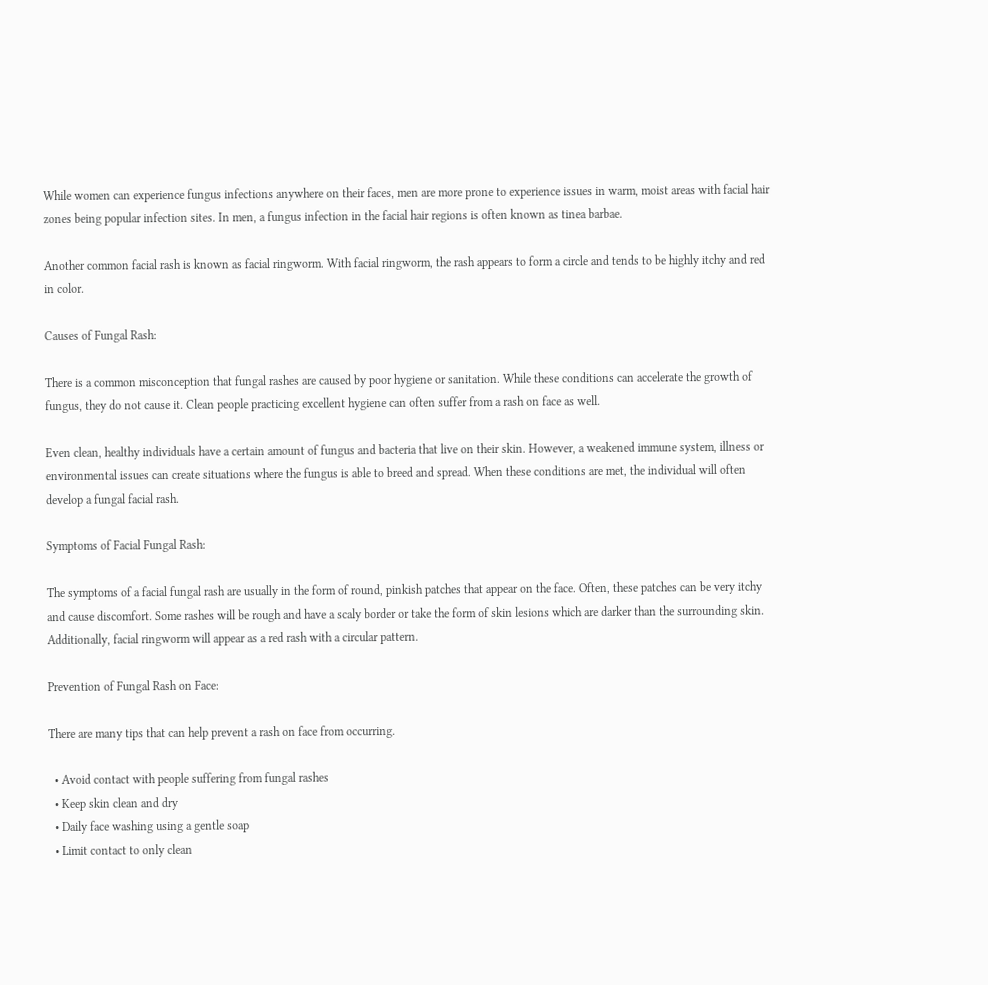While women can experience fungus infections anywhere on their faces, men are more prone to experience issues in warm, moist areas with facial hair zones being popular infection sites. In men, a fungus infection in the facial hair regions is often known as tinea barbae.

Another common facial rash is known as facial ringworm. With facial ringworm, the rash appears to form a circle and tends to be highly itchy and red in color.

Causes of Fungal Rash:

There is a common misconception that fungal rashes are caused by poor hygiene or sanitation. While these conditions can accelerate the growth of fungus, they do not cause it. Clean people practicing excellent hygiene can often suffer from a rash on face as well.

Even clean, healthy individuals have a certain amount of fungus and bacteria that live on their skin. However, a weakened immune system, illness or environmental issues can create situations where the fungus is able to breed and spread. When these conditions are met, the individual will often develop a fungal facial rash.

Symptoms of Facial Fungal Rash:

The symptoms of a facial fungal rash are usually in the form of round, pinkish patches that appear on the face. Often, these patches can be very itchy and cause discomfort. Some rashes will be rough and have a scaly border or take the form of skin lesions which are darker than the surrounding skin. Additionally, facial ringworm will appear as a red rash with a circular pattern.

Prevention of Fungal Rash on Face:

There are many tips that can help prevent a rash on face from occurring.

  • Avoid contact with people suffering from fungal rashes
  • Keep skin clean and dry
  • Daily face washing using a gentle soap
  • Limit contact to only clean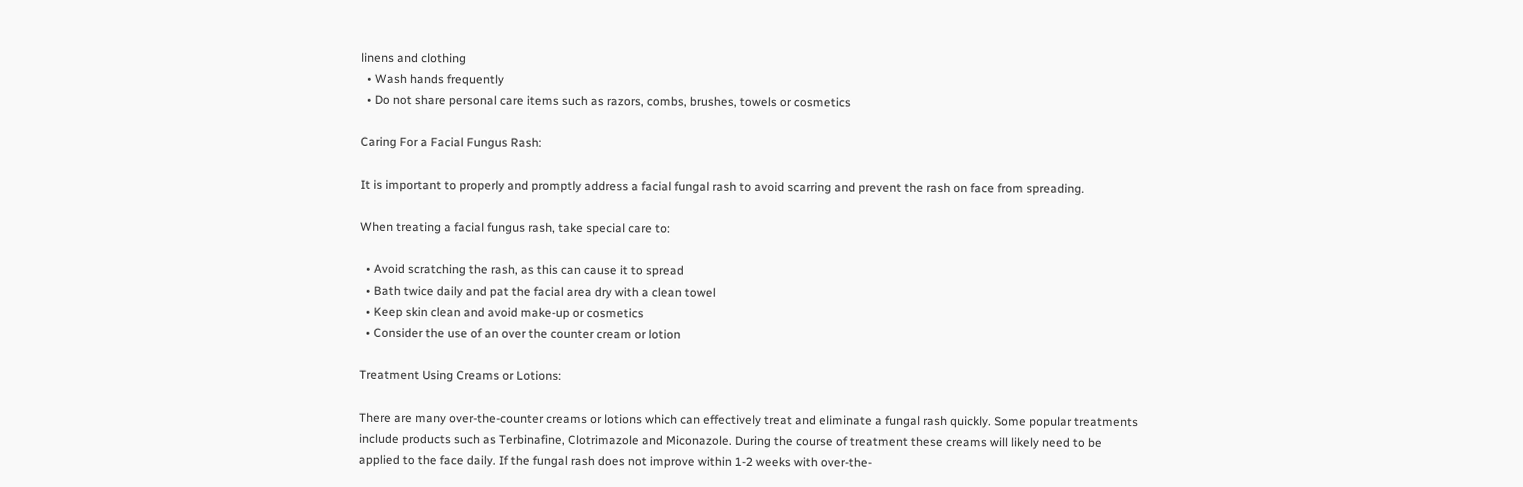linens and clothing
  • Wash hands frequently
  • Do not share personal care items such as razors, combs, brushes, towels or cosmetics

Caring For a Facial Fungus Rash:

It is important to properly and promptly address a facial fungal rash to avoid scarring and prevent the rash on face from spreading.

When treating a facial fungus rash, take special care to:

  • Avoid scratching the rash, as this can cause it to spread
  • Bath twice daily and pat the facial area dry with a clean towel
  • Keep skin clean and avoid make-up or cosmetics
  • Consider the use of an over the counter cream or lotion

Treatment Using Creams or Lotions:

There are many over-the-counter creams or lotions which can effectively treat and eliminate a fungal rash quickly. Some popular treatments include products such as Terbinafine, Clotrimazole and Miconazole. During the course of treatment these creams will likely need to be applied to the face daily. If the fungal rash does not improve within 1-2 weeks with over-the-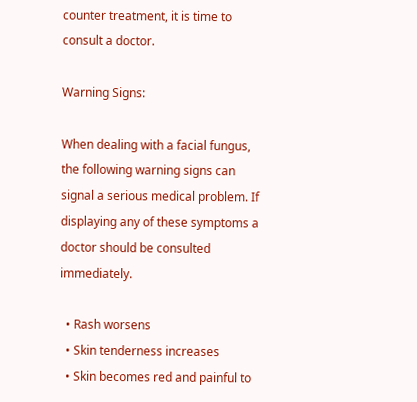counter treatment, it is time to consult a doctor.

Warning Signs:

When dealing with a facial fungus, the following warning signs can signal a serious medical problem. If displaying any of these symptoms a doctor should be consulted immediately.

  • Rash worsens
  • Skin tenderness increases
  • Skin becomes red and painful to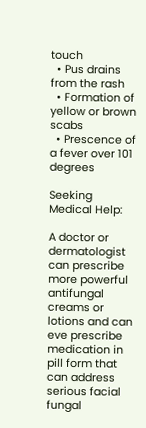touch
  • Pus drains from the rash
  • Formation of yellow or brown scabs
  • Prescence of a fever over 101 degrees

Seeking Medical Help:

A doctor or dermatologist can prescribe more powerful antifungal creams or lotions and can eve prescribe medication in pill form that can address serious facial fungal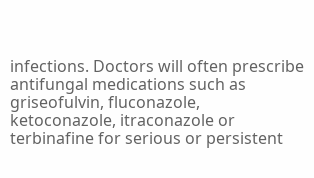infections. Doctors will often prescribe antifungal medications such as griseofulvin, fluconazole, ketoconazole, itraconazole or terbinafine for serious or persistent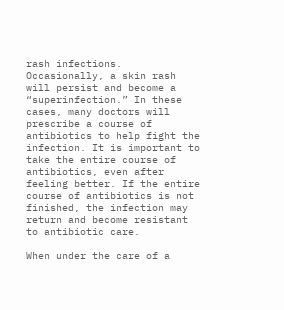rash infections. Occasionally, a skin rash will persist and become a “superinfection.” In these cases, many doctors will prescribe a course of antibiotics to help fight the infection. It is important to take the entire course of antibiotics, even after feeling better. If the entire course of antibiotics is not finished, the infection may return and become resistant to antibiotic care.

When under the care of a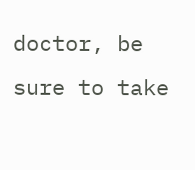doctor, be sure to take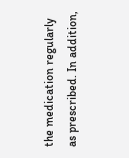the medication regularly as prescribed. In addition,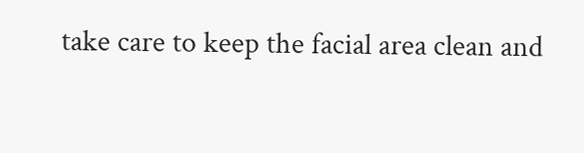take care to keep the facial area clean and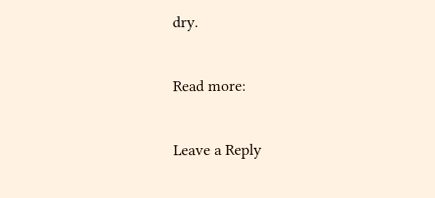dry.

Read more:

Leave a Reply